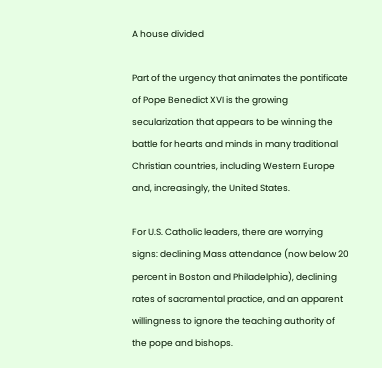A house divided

Part of the urgency that animates the pontificate of Pope Benedict XVI is the growing secularization that appears to be winning the battle for hearts and minds in many traditional Christian countries, including Western Europe and, increasingly, the United States.

For U.S. Catholic leaders, there are worrying signs: declining Mass attendance (now below 20 percent in Boston and Philadelphia), declining rates of sacramental practice, and an apparent willingness to ignore the teaching authority of the pope and bishops.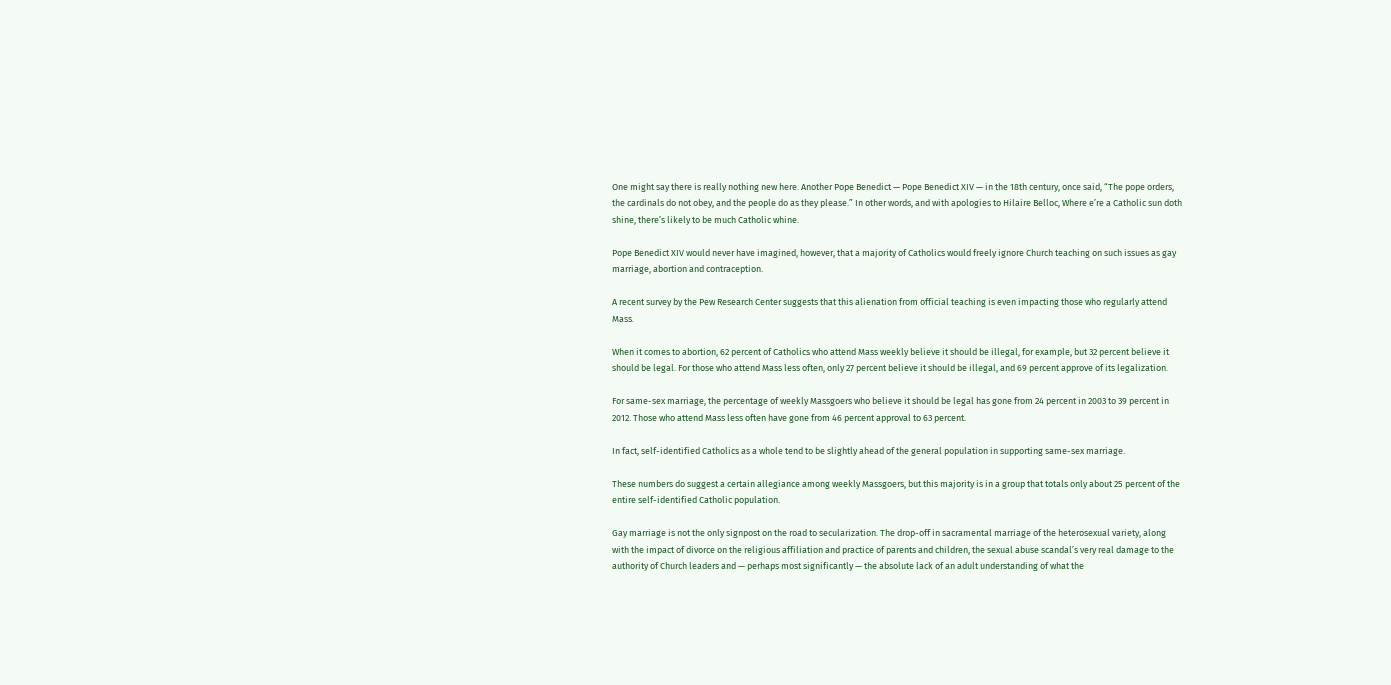One might say there is really nothing new here. Another Pope Benedict — Pope Benedict XIV — in the 18th century, once said, “The pope orders, the cardinals do not obey, and the people do as they please.” In other words, and with apologies to Hilaire Belloc, Where e’re a Catholic sun doth shine, there’s likely to be much Catholic whine.

Pope Benedict XIV would never have imagined, however, that a majority of Catholics would freely ignore Church teaching on such issues as gay marriage, abortion and contraception.

A recent survey by the Pew Research Center suggests that this alienation from official teaching is even impacting those who regularly attend Mass.

When it comes to abortion, 62 percent of Catholics who attend Mass weekly believe it should be illegal, for example, but 32 percent believe it should be legal. For those who attend Mass less often, only 27 percent believe it should be illegal, and 69 percent approve of its legalization.

For same-sex marriage, the percentage of weekly Massgoers who believe it should be legal has gone from 24 percent in 2003 to 39 percent in 2012. Those who attend Mass less often have gone from 46 percent approval to 63 percent.

In fact, self-identified Catholics as a whole tend to be slightly ahead of the general population in supporting same-sex marriage.

These numbers do suggest a certain allegiance among weekly Massgoers, but this majority is in a group that totals only about 25 percent of the entire self-identified Catholic population.

Gay marriage is not the only signpost on the road to secularization. The drop-off in sacramental marriage of the heterosexual variety, along with the impact of divorce on the religious affiliation and practice of parents and children, the sexual abuse scandal’s very real damage to the authority of Church leaders and — perhaps most significantly — the absolute lack of an adult understanding of what the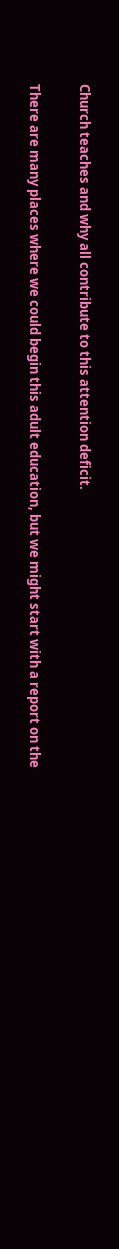Church teaches and why all contribute to this attention deficit.

There are many places where we could begin this adult education, but we might start with a report on the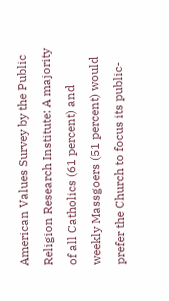American Values Survey by the Public Religion Research Institute: A majority of all Catholics (61 percent) and weekly Massgoers (51 percent) would prefer the Church to focus its public-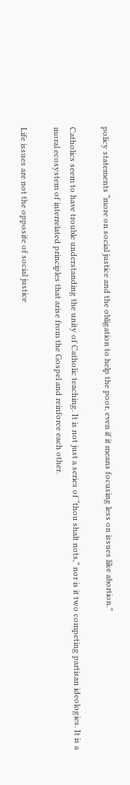policy statements “more on social justice and the obligation to help the poor, even if it means focusing less on issues like abortion.”

Catholics seem to have trouble understanding the unity of Catholic teaching. It is not just a series of “thou shalt nots,” nor is it two competing partisan ideologies. It is a moral ecosystem of interrelated principles that arise from the Gospel and reinforce each other.

Life issues are not the opposite of social justice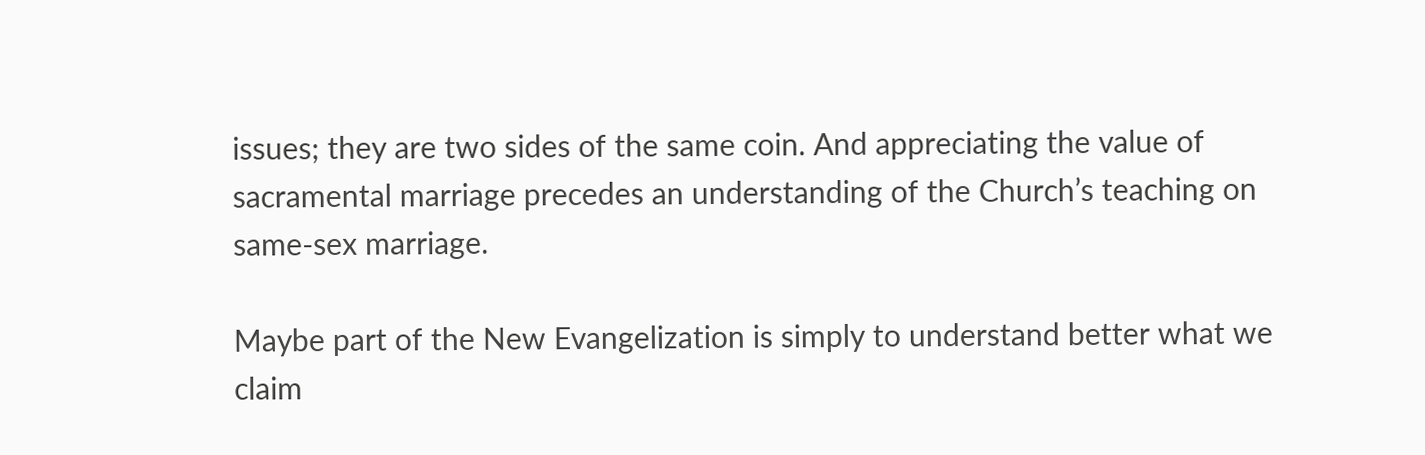issues; they are two sides of the same coin. And appreciating the value of sacramental marriage precedes an understanding of the Church’s teaching on same-sex marriage.

Maybe part of the New Evangelization is simply to understand better what we claim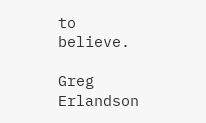to believe.

Greg Erlandson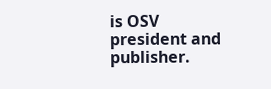is OSV president and publisher.